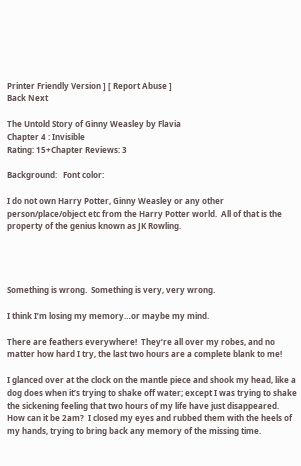Printer Friendly Version ] [ Report Abuse ]
Back Next

The Untold Story of Ginny Weasley by Flavia
Chapter 4 : Invisible
Rating: 15+Chapter Reviews: 3

Background:   Font color:

I do not own Harry Potter, Ginny Weasley or any other person/place/object etc from the Harry Potter world.  All of that is the property of the genius known as JK Rowling.




Something is wrong.  Something is very, very wrong.

I think I’m losing my memory…or maybe my mind.

There are feathers everywhere!  They’re all over my robes, and no matter how hard I try, the last two hours are a complete blank to me!

I glanced over at the clock on the mantle piece and shook my head, like a dog does when it’s trying to shake off water; except I was trying to shake the sickening feeling that two hours of my life have just disappeared.  How can it be 2am?  I closed my eyes and rubbed them with the heels of my hands, trying to bring back any memory of the missing time.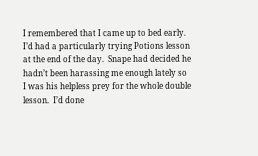I remembered that I came up to bed early.  I’d had a particularly trying Potions lesson at the end of the day.  Snape had decided he hadn’t been harassing me enough lately so I was his helpless prey for the whole double lesson.  I’d done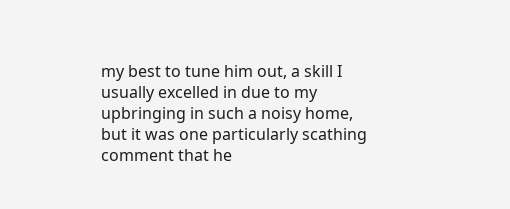my best to tune him out, a skill I usually excelled in due to my upbringing in such a noisy home, but it was one particularly scathing comment that he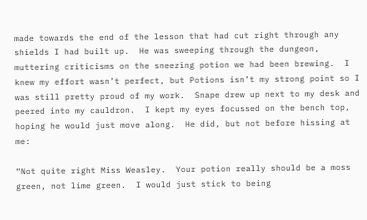made towards the end of the lesson that had cut right through any shields I had built up.  He was sweeping through the dungeon, muttering criticisms on the sneezing potion we had been brewing.  I knew my effort wasn’t perfect, but Potions isn’t my strong point so I was still pretty proud of my work.  Snape drew up next to my desk and peered into my cauldron.  I kept my eyes focussed on the bench top, hoping he would just move along.  He did, but not before hissing at me:

“Not quite right Miss Weasley.  Your potion really should be a moss green, not lime green.  I would just stick to being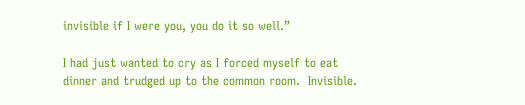invisible if I were you, you do it so well.”

I had just wanted to cry as I forced myself to eat dinner and trudged up to the common room.  Invisible.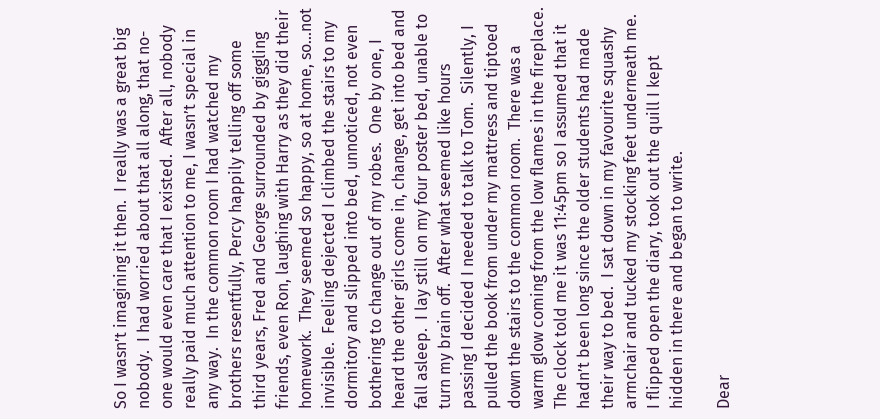So I wasn’t imagining it then.  I really was a great big nobody.  I had worried about that all along, that no-one would even care that I existed.  After all, nobody really paid much attention to me, I wasn’t special in any way.  In the common room I had watched my brothers resentfully, Percy happily telling off some third years, Fred and George surrounded by giggling friends, even Ron, laughing with Harry as they did their homework.  They seemed so happy, so at home, so…not invisible.  Feeling dejected I climbed the stairs to my dormitory and slipped into bed, unnoticed, not even bothering to change out of my robes.  One by one, I heard the other girls come in, change, get into bed and fall asleep.  I lay still on my four poster bed, unable to turn my brain off.  After what seemed like hours passing I decided I needed to talk to Tom.  Silently, I pulled the book from under my mattress and tiptoed down the stairs to the common room.  There was a warm glow coming from the low flames in the fireplace.  The clock told me it was 11:45pm so I assumed that it hadn’t been long since the older students had made their way to bed.  I sat down in my favourite squashy armchair and tucked my stocking feet underneath me.  I flipped open the diary, took out the quill I kept hidden in there and began to write.

Dear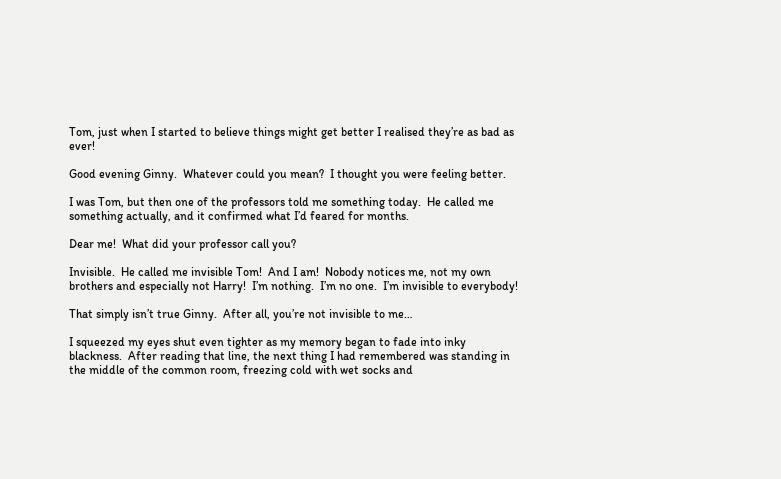Tom, just when I started to believe things might get better I realised they’re as bad as ever!

Good evening Ginny.  Whatever could you mean?  I thought you were feeling better.

I was Tom, but then one of the professors told me something today.  He called me something actually, and it confirmed what I’d feared for months.

Dear me!  What did your professor call you?

Invisible.  He called me invisible Tom!  And I am!  Nobody notices me, not my own brothers and especially not Harry!  I’m nothing.  I’m no one.  I’m invisible to everybody!

That simply isn’t true Ginny.  After all, you’re not invisible to me…

I squeezed my eyes shut even tighter as my memory began to fade into inky blackness.  After reading that line, the next thing I had remembered was standing in the middle of the common room, freezing cold with wet socks and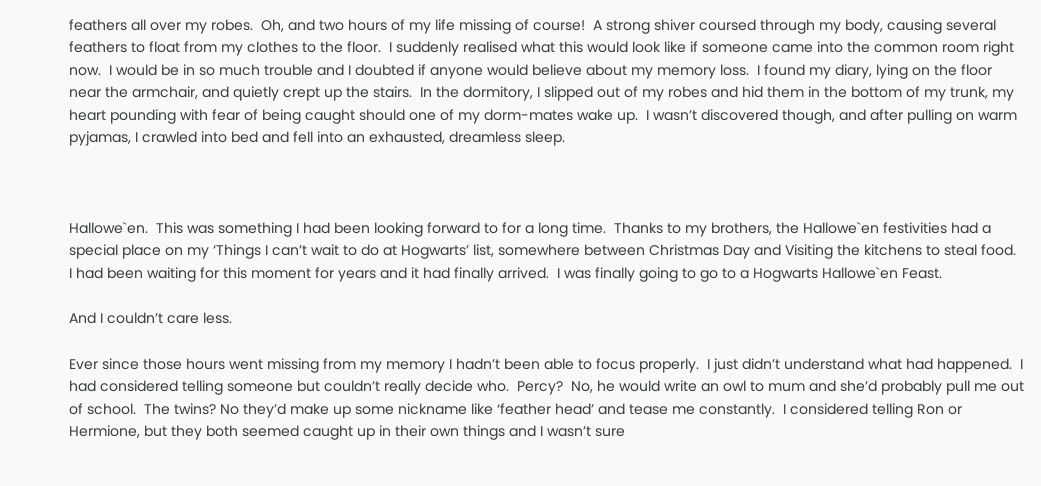feathers all over my robes.  Oh, and two hours of my life missing of course!  A strong shiver coursed through my body, causing several feathers to float from my clothes to the floor.  I suddenly realised what this would look like if someone came into the common room right now.  I would be in so much trouble and I doubted if anyone would believe about my memory loss.  I found my diary, lying on the floor near the armchair, and quietly crept up the stairs.  In the dormitory, I slipped out of my robes and hid them in the bottom of my trunk, my heart pounding with fear of being caught should one of my dorm-mates wake up.  I wasn’t discovered though, and after pulling on warm pyjamas, I crawled into bed and fell into an exhausted, dreamless sleep.



Hallowe`en.  This was something I had been looking forward to for a long time.  Thanks to my brothers, the Hallowe`en festivities had a special place on my ‘Things I can’t wait to do at Hogwarts’ list, somewhere between Christmas Day and Visiting the kitchens to steal food.  I had been waiting for this moment for years and it had finally arrived.  I was finally going to go to a Hogwarts Hallowe`en Feast.

And I couldn’t care less.

Ever since those hours went missing from my memory I hadn’t been able to focus properly.  I just didn’t understand what had happened.  I had considered telling someone but couldn’t really decide who.  Percy?  No, he would write an owl to mum and she’d probably pull me out of school.  The twins? No they’d make up some nickname like ‘feather head’ and tease me constantly.  I considered telling Ron or Hermione, but they both seemed caught up in their own things and I wasn’t sure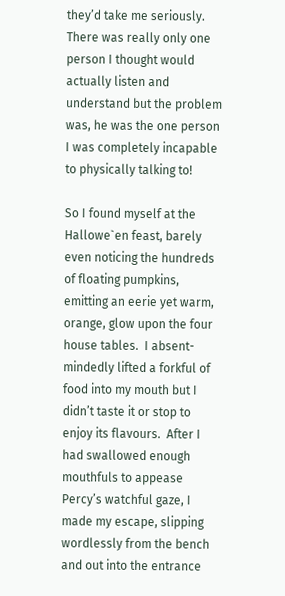they’d take me seriously.  There was really only one person I thought would actually listen and understand but the problem was, he was the one person I was completely incapable to physically talking to!

So I found myself at the Hallowe`en feast, barely even noticing the hundreds of floating pumpkins, emitting an eerie yet warm, orange, glow upon the four house tables.  I absent-mindedly lifted a forkful of food into my mouth but I didn’t taste it or stop to enjoy its flavours.  After I had swallowed enough mouthfuls to appease Percy’s watchful gaze, I made my escape, slipping wordlessly from the bench and out into the entrance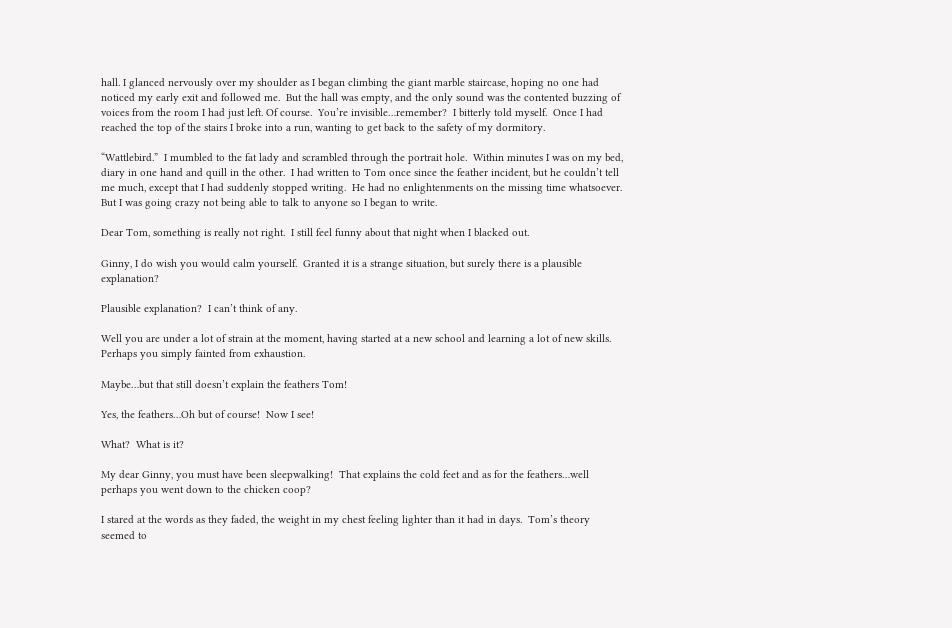hall. I glanced nervously over my shoulder as I began climbing the giant marble staircase, hoping no one had noticed my early exit and followed me.  But the hall was empty, and the only sound was the contented buzzing of voices from the room I had just left. Of course.  You’re invisible…remember?  I bitterly told myself.  Once I had reached the top of the stairs I broke into a run, wanting to get back to the safety of my dormitory.

“Wattlebird.”  I mumbled to the fat lady and scrambled through the portrait hole.  Within minutes I was on my bed, diary in one hand and quill in the other.  I had written to Tom once since the feather incident, but he couldn’t tell me much, except that I had suddenly stopped writing.  He had no enlightenments on the missing time whatsoever.  But I was going crazy not being able to talk to anyone so I began to write.

Dear Tom, something is really not right.  I still feel funny about that night when I blacked out.

Ginny, I do wish you would calm yourself.  Granted it is a strange situation, but surely there is a plausible explanation?

Plausible explanation?  I can’t think of any.

Well you are under a lot of strain at the moment, having started at a new school and learning a lot of new skills.  Perhaps you simply fainted from exhaustion.

Maybe…but that still doesn’t explain the feathers Tom!

Yes, the feathers…Oh but of course!  Now I see!

What?  What is it?

My dear Ginny, you must have been sleepwalking!  That explains the cold feet and as for the feathers…well perhaps you went down to the chicken coop?

I stared at the words as they faded, the weight in my chest feeling lighter than it had in days.  Tom’s theory seemed to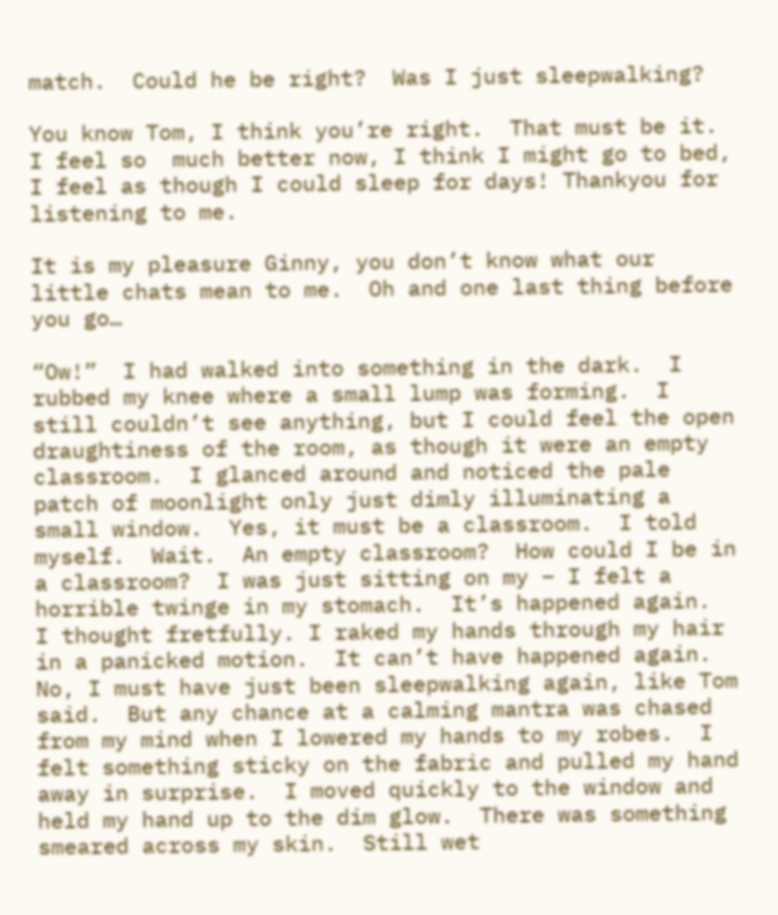match.  Could he be right?  Was I just sleepwalking?

You know Tom, I think you’re right.  That must be it.  I feel so  much better now, I think I might go to bed, I feel as though I could sleep for days! Thankyou for listening to me.

It is my pleasure Ginny, you don’t know what our little chats mean to me.  Oh and one last thing before you go…

“Ow!”  I had walked into something in the dark.  I rubbed my knee where a small lump was forming.  I still couldn’t see anything, but I could feel the open draughtiness of the room, as though it were an empty classroom.  I glanced around and noticed the pale patch of moonlight only just dimly illuminating a small window.  Yes, it must be a classroom.  I told myself.  Wait.  An empty classroom?  How could I be in a classroom?  I was just sitting on my – I felt a horrible twinge in my stomach.  It’s happened again.  I thought fretfully. I raked my hands through my hair in a panicked motion.  It can’t have happened again.  No, I must have just been sleepwalking again, like Tom said.  But any chance at a calming mantra was chased from my mind when I lowered my hands to my robes.  I felt something sticky on the fabric and pulled my hand away in surprise.  I moved quickly to the window and held my hand up to the dim glow.  There was something smeared across my skin.  Still wet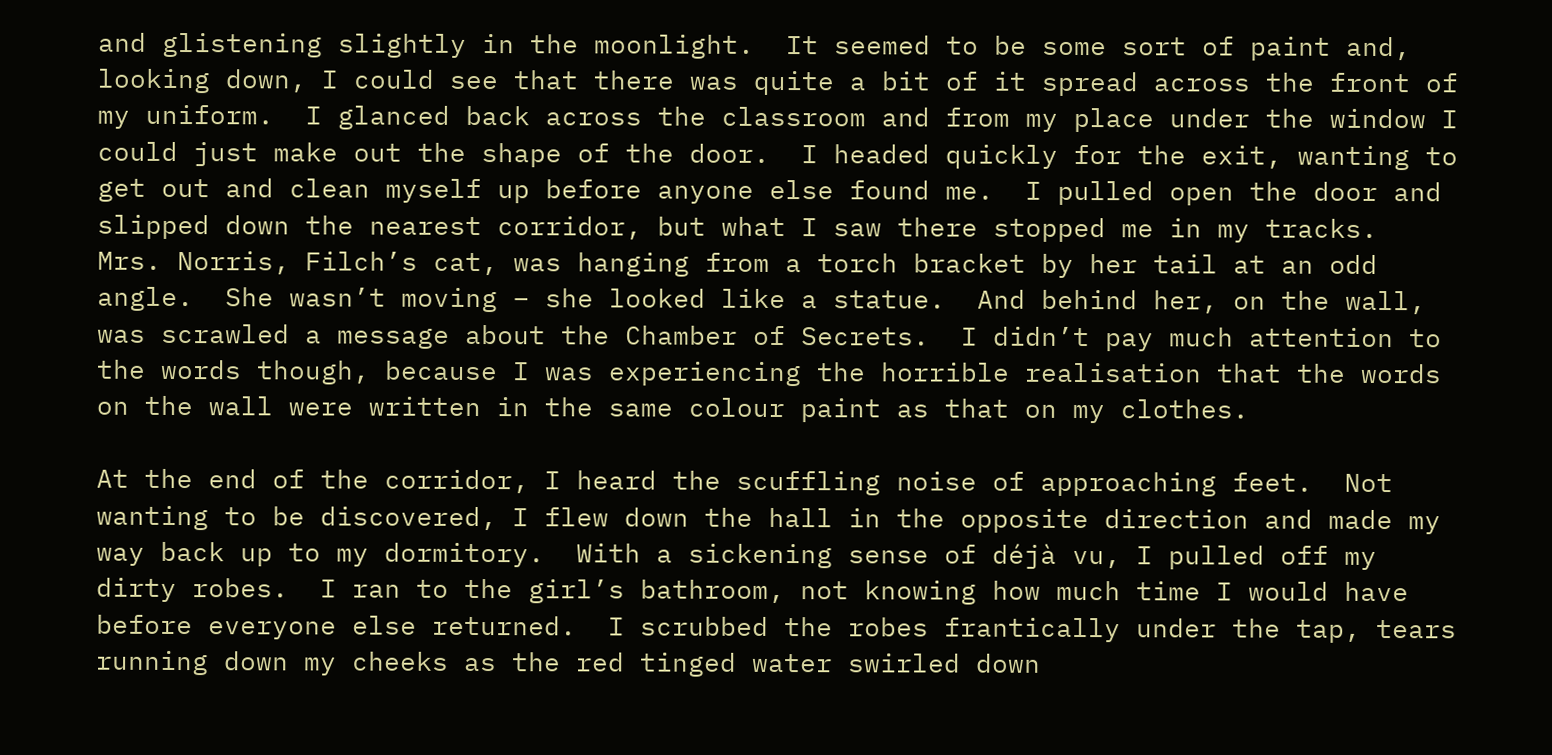and glistening slightly in the moonlight.  It seemed to be some sort of paint and, looking down, I could see that there was quite a bit of it spread across the front of my uniform.  I glanced back across the classroom and from my place under the window I could just make out the shape of the door.  I headed quickly for the exit, wanting to get out and clean myself up before anyone else found me.  I pulled open the door and slipped down the nearest corridor, but what I saw there stopped me in my tracks.  Mrs. Norris, Filch’s cat, was hanging from a torch bracket by her tail at an odd angle.  She wasn’t moving – she looked like a statue.  And behind her, on the wall, was scrawled a message about the Chamber of Secrets.  I didn’t pay much attention to the words though, because I was experiencing the horrible realisation that the words on the wall were written in the same colour paint as that on my clothes.

At the end of the corridor, I heard the scuffling noise of approaching feet.  Not wanting to be discovered, I flew down the hall in the opposite direction and made my way back up to my dormitory.  With a sickening sense of déjà vu, I pulled off my dirty robes.  I ran to the girl’s bathroom, not knowing how much time I would have before everyone else returned.  I scrubbed the robes frantically under the tap, tears running down my cheeks as the red tinged water swirled down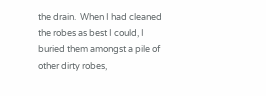the drain.  When I had cleaned the robes as best I could, I buried them amongst a pile of other dirty robes,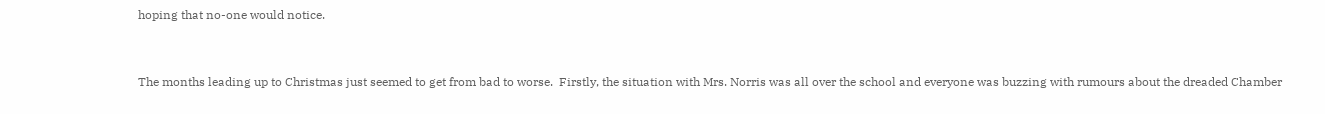hoping that no-one would notice.



The months leading up to Christmas just seemed to get from bad to worse.  Firstly, the situation with Mrs. Norris was all over the school and everyone was buzzing with rumours about the dreaded Chamber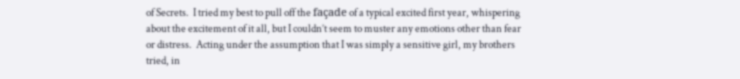of Secrets.  I tried my best to pull off the façade of a typical excited first year, whispering about the excitement of it all, but I couldn’t seem to muster any emotions other than fear or distress.  Acting under the assumption that I was simply a sensitive girl, my brothers tried, in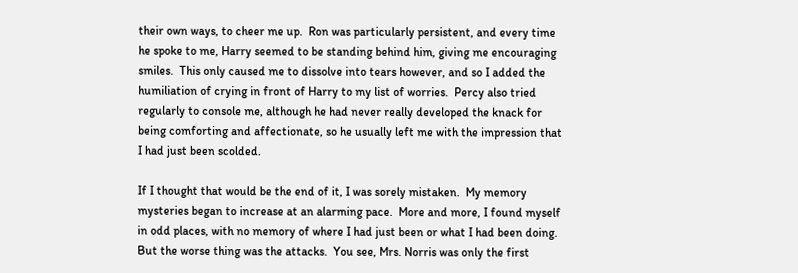their own ways, to cheer me up.  Ron was particularly persistent, and every time he spoke to me, Harry seemed to be standing behind him, giving me encouraging smiles.  This only caused me to dissolve into tears however, and so I added the humiliation of crying in front of Harry to my list of worries.  Percy also tried regularly to console me, although he had never really developed the knack for being comforting and affectionate, so he usually left me with the impression that I had just been scolded.

If I thought that would be the end of it, I was sorely mistaken.  My memory mysteries began to increase at an alarming pace.  More and more, I found myself in odd places, with no memory of where I had just been or what I had been doing.  But the worse thing was the attacks.  You see, Mrs. Norris was only the first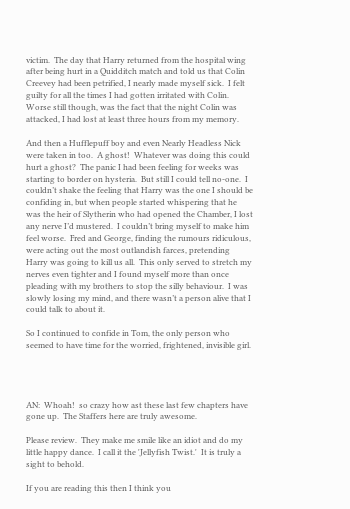victim.  The day that Harry returned from the hospital wing after being hurt in a Quidditch match and told us that Colin Creevey had been petrified, I nearly made myself sick.  I felt guilty for all the times I had gotten irritated with Colin.  Worse still though, was the fact that the night Colin was attacked, I had lost at least three hours from my memory.

And then a Hufflepuff boy and even Nearly Headless Nick were taken in too.  A ghost!  Whatever was doing this could hurt a ghost?  The panic I had been feeling for weeks was starting to border on hysteria.  But still I could tell no-one.  I couldn’t shake the feeling that Harry was the one I should be confiding in, but when people started whispering that he was the heir of Slytherin who had opened the Chamber, I lost any nerve I’d mustered.  I couldn’t bring myself to make him feel worse.  Fred and George, finding the rumours ridiculous, were acting out the most outlandish farces, pretending Harry was going to kill us all.  This only served to stretch my nerves even tighter and I found myself more than once pleading with my brothers to stop the silly behaviour.  I was slowly losing my mind, and there wasn’t a person alive that I could talk to about it.

So I continued to confide in Tom, the only person who seemed to have time for the worried, frightened, invisible girl.




AN:  Whoah!  so crazy how ast these last few chapters have gone up.  The Staffers here are truly awesome.

Please review.  They make me smile like an idiot and do my little happy dance.  I call it the 'Jellyfish Twist.'  It is truly a sight to behold.

If you are reading this then I think you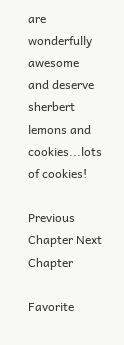are wonderfully awesome and deserve sherbert lemons and cookies...lots of cookies!

Previous Chapter Next Chapter

Favorite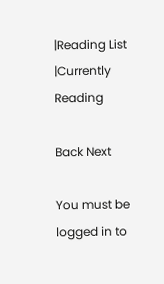|Reading List |Currently Reading

Back Next

You must be logged in to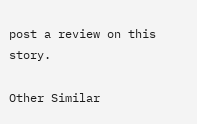post a review on this story.

Other Similar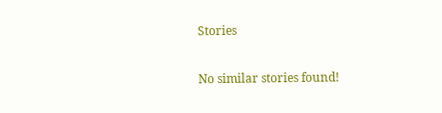Stories

No similar stories found!